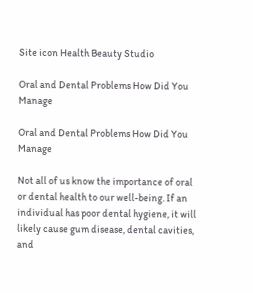Site icon Health Beauty Studio

Oral and Dental Problems How Did You Manage

Oral and Dental Problems How Did You Manage

Not all of us know the importance of oral or dental health to our well-being. If an individual has poor dental hygiene, it will likely cause gum disease, dental cavities, and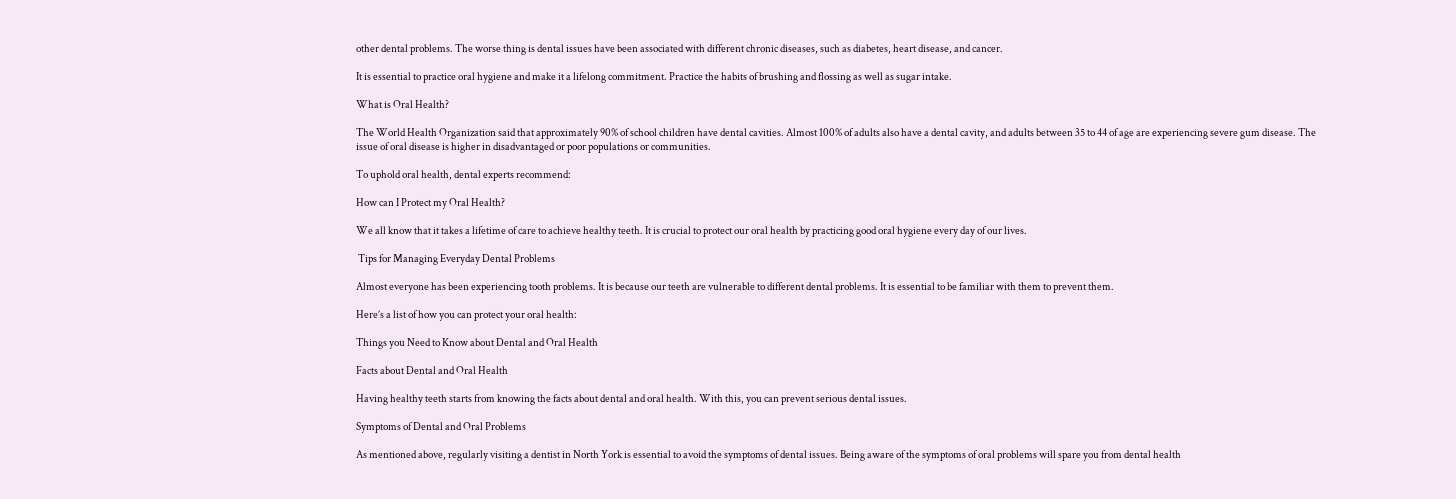other dental problems. The worse thing is dental issues have been associated with different chronic diseases, such as diabetes, heart disease, and cancer.

It is essential to practice oral hygiene and make it a lifelong commitment. Practice the habits of brushing and flossing as well as sugar intake.

What is Oral Health?

The World Health Organization said that approximately 90% of school children have dental cavities. Almost 100% of adults also have a dental cavity, and adults between 35 to 44 of age are experiencing severe gum disease. The issue of oral disease is higher in disadvantaged or poor populations or communities.

To uphold oral health, dental experts recommend:

How can I Protect my Oral Health?

We all know that it takes a lifetime of care to achieve healthy teeth. It is crucial to protect our oral health by practicing good oral hygiene every day of our lives.

 Tips for Managing Everyday Dental Problems

Almost everyone has been experiencing tooth problems. It is because our teeth are vulnerable to different dental problems. It is essential to be familiar with them to prevent them.

Here’s a list of how you can protect your oral health:

Things you Need to Know about Dental and Oral Health

Facts about Dental and Oral Health

Having healthy teeth starts from knowing the facts about dental and oral health. With this, you can prevent serious dental issues.

Symptoms of Dental and Oral Problems

As mentioned above, regularly visiting a dentist in North York is essential to avoid the symptoms of dental issues. Being aware of the symptoms of oral problems will spare you from dental health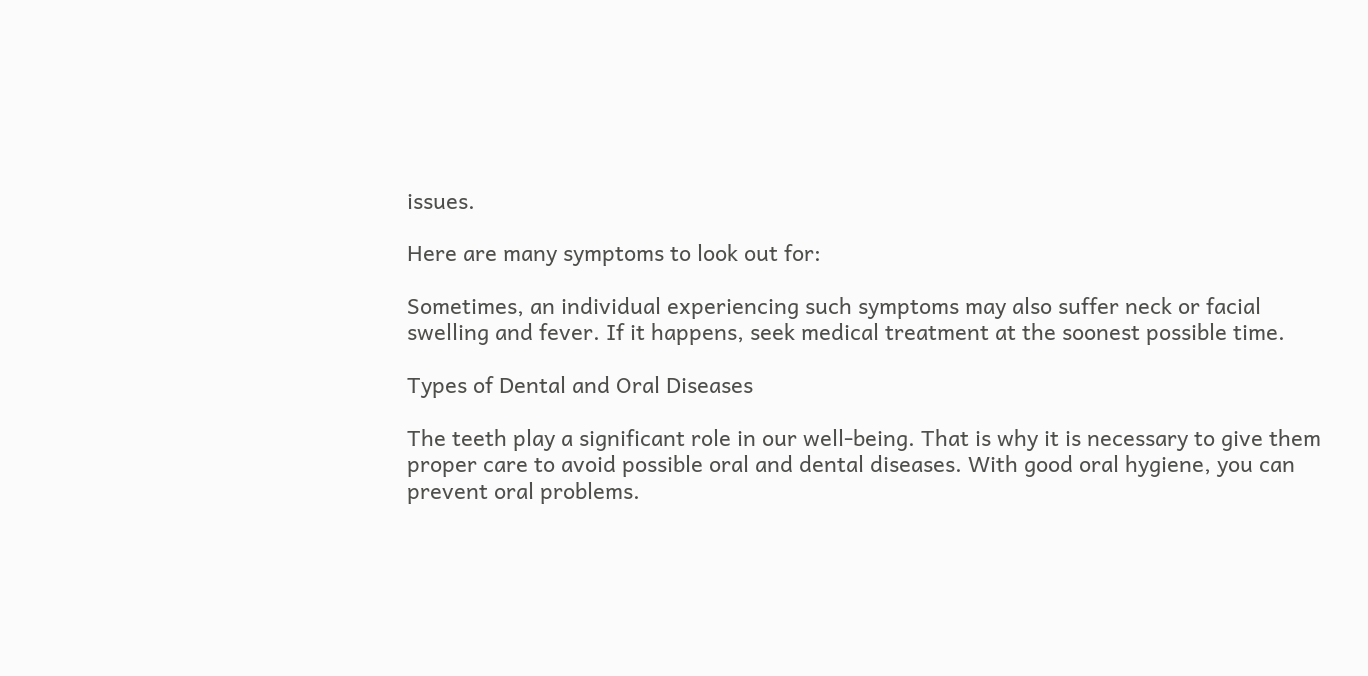issues.

Here are many symptoms to look out for:

Sometimes, an individual experiencing such symptoms may also suffer neck or facial swelling and fever. If it happens, seek medical treatment at the soonest possible time.

Types of Dental and Oral Diseases

The teeth play a significant role in our well-being. That is why it is necessary to give them proper care to avoid possible oral and dental diseases. With good oral hygiene, you can prevent oral problems.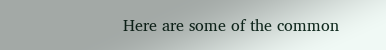Here are some of the common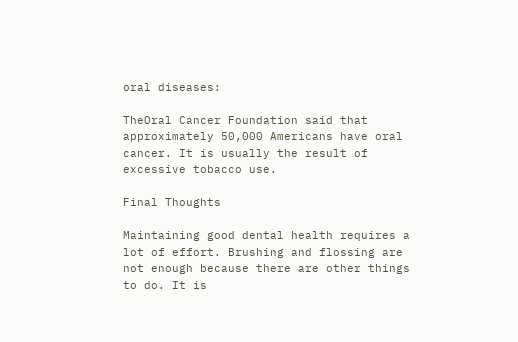oral diseases:

TheOral Cancer Foundation said that approximately 50,000 Americans have oral cancer. It is usually the result of excessive tobacco use.

Final Thoughts

Maintaining good dental health requires a lot of effort. Brushing and flossing are not enough because there are other things to do. It is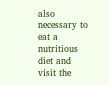also necessary to eat a nutritious diet and visit the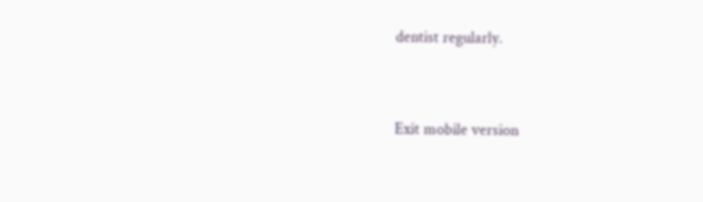dentist regularly.


Exit mobile version